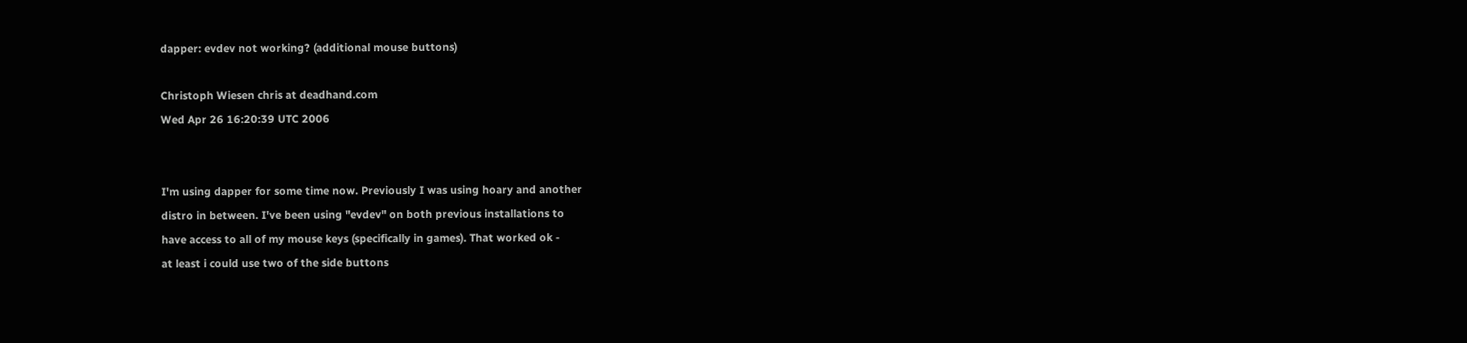dapper: evdev not working? (additional mouse buttons)

Christoph Wiesen chris at deadhand.com
Wed Apr 26 16:20:39 UTC 2006


I'm using dapper for some time now. Previously I was using hoary and another
distro in between. I've been using "evdev" on both previous installations to
have access to all of my mouse keys (specifically in games). That worked ok -
at least i could use two of the side buttons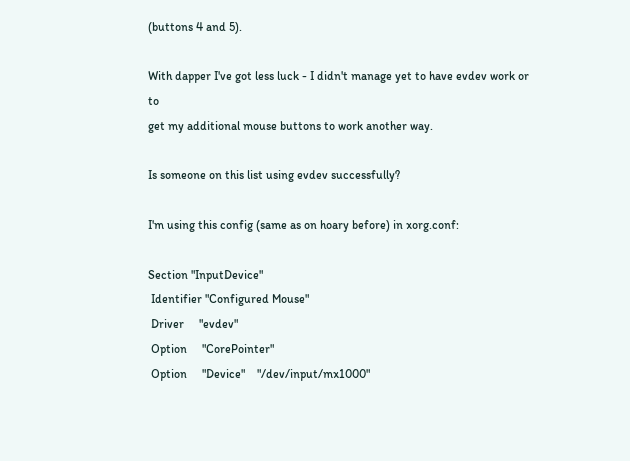(buttons 4 and 5).

With dapper I've got less luck - I didn't manage yet to have evdev work or to
get my additional mouse buttons to work another way.

Is someone on this list using evdev successfully?

I'm using this config (same as on hoary before) in xorg.conf:

Section "InputDevice"
 Identifier "Configured Mouse"
 Driver     "evdev"
 Option     "CorePointer"
 Option     "Device"    "/dev/input/mx1000"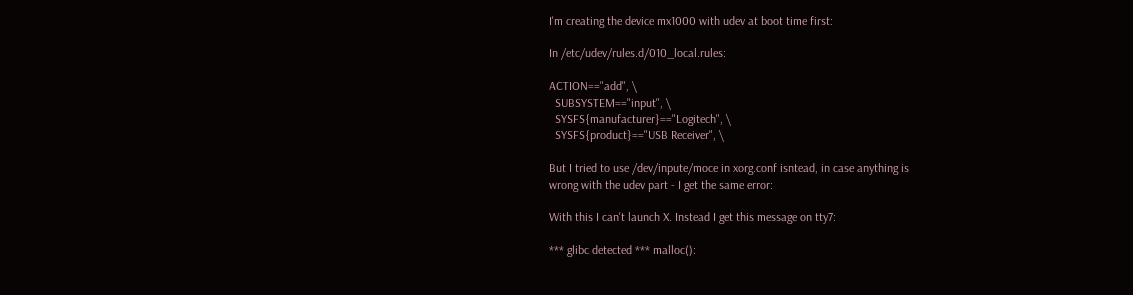I'm creating the device mx1000 with udev at boot time first:

In /etc/udev/rules.d/010_local.rules:

ACTION=="add", \
  SUBSYSTEM=="input", \
  SYSFS{manufacturer}=="Logitech", \
  SYSFS{product}=="USB Receiver", \

But I tried to use /dev/inpute/moce in xorg.conf isntead, in case anything is
wrong with the udev part - I get the same error:

With this I can't launch X. Instead I get this message on tty7:

*** glibc detected *** malloc():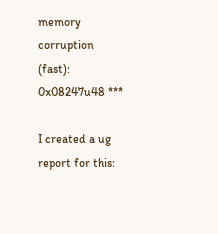memory corruption (fast): 0x08247u48 ***

I created a ug report for this: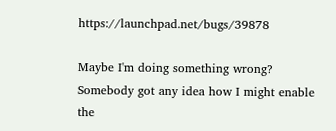https://launchpad.net/bugs/39878

Maybe I'm doing something wrong? Somebody got any idea how I might enable the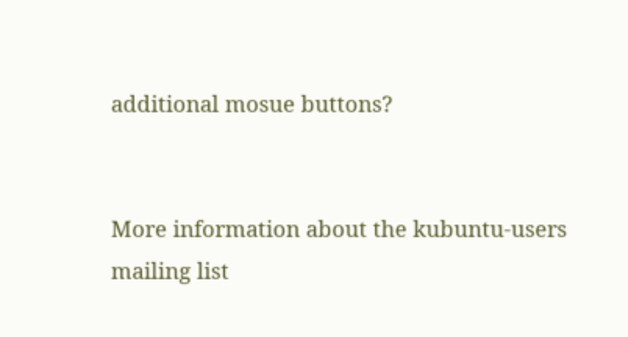additional mosue buttons?


More information about the kubuntu-users mailing list